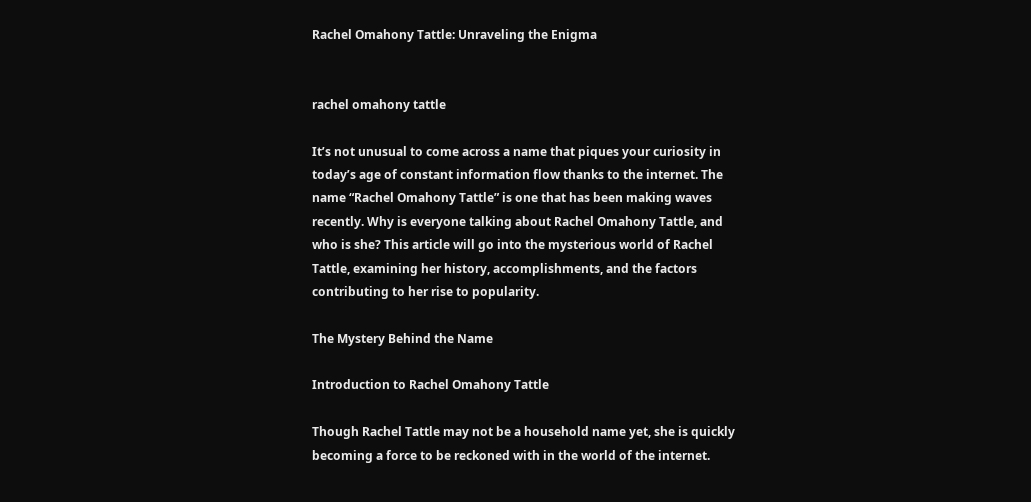Rachel Omahony Tattle: Unraveling the Enigma


rachel omahony tattle

It’s not unusual to come across a name that piques your curiosity in today’s age of constant information flow thanks to the internet. The name “Rachel Omahony Tattle” is one that has been making waves recently. Why is everyone talking about Rachel Omahony Tattle, and who is she? This article will go into the mysterious world of Rachel Tattle, examining her history, accomplishments, and the factors contributing to her rise to popularity.

The Mystery Behind the Name

Introduction to Rachel Omahony Tattle

Though Rachel Tattle may not be a household name yet, she is quickly becoming a force to be reckoned with in the world of the internet.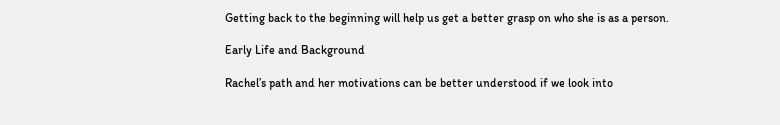Getting back to the beginning will help us get a better grasp on who she is as a person.

Early Life and Background

Rachel’s path and her motivations can be better understood if we look into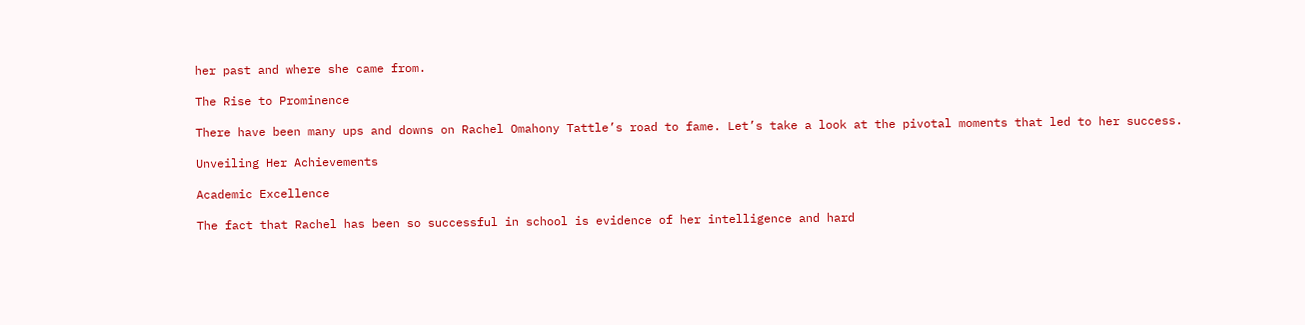her past and where she came from.

The Rise to Prominence

There have been many ups and downs on Rachel Omahony Tattle’s road to fame. Let’s take a look at the pivotal moments that led to her success.

Unveiling Her Achievements

Academic Excellence

The fact that Rachel has been so successful in school is evidence of her intelligence and hard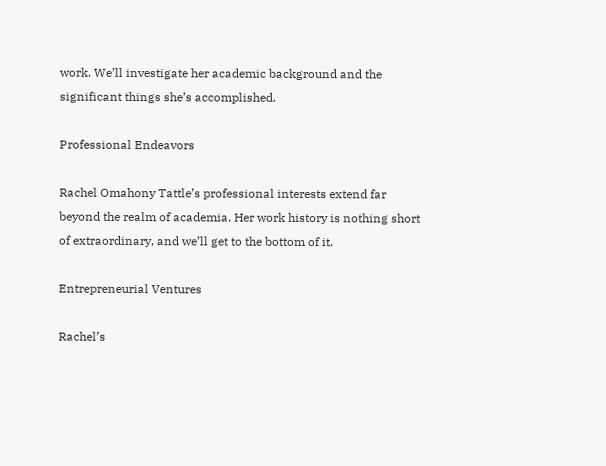work. We’ll investigate her academic background and the significant things she’s accomplished.

Professional Endeavors

Rachel Omahony Tattle’s professional interests extend far beyond the realm of academia. Her work history is nothing short of extraordinary, and we’ll get to the bottom of it.

Entrepreneurial Ventures

Rachel’s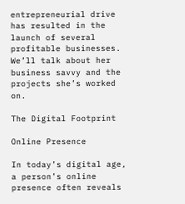entrepreneurial drive has resulted in the launch of several profitable businesses. We’ll talk about her business savvy and the projects she’s worked on.

The Digital Footprint

Online Presence

In today’s digital age, a person’s online presence often reveals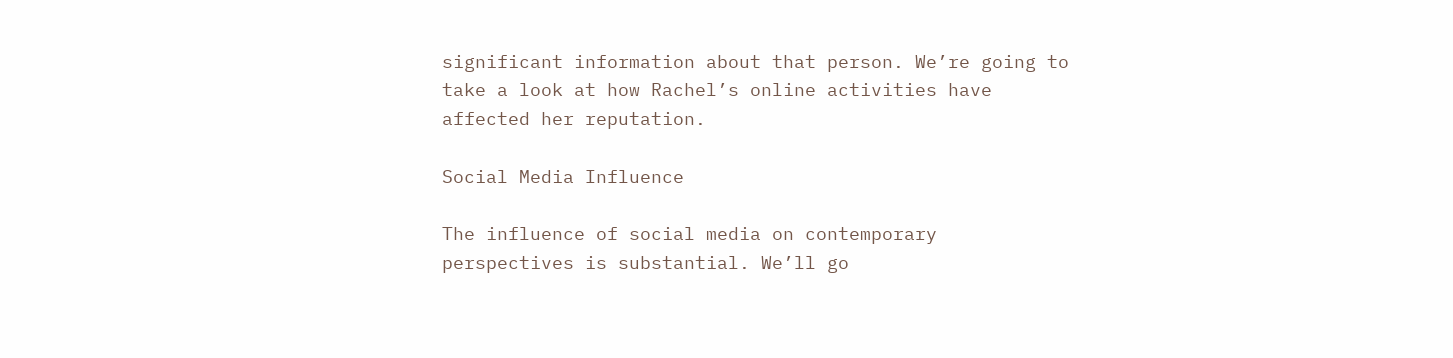significant information about that person. We’re going to take a look at how Rachel’s online activities have affected her reputation.

Social Media Influence

The influence of social media on contemporary perspectives is substantial. We’ll go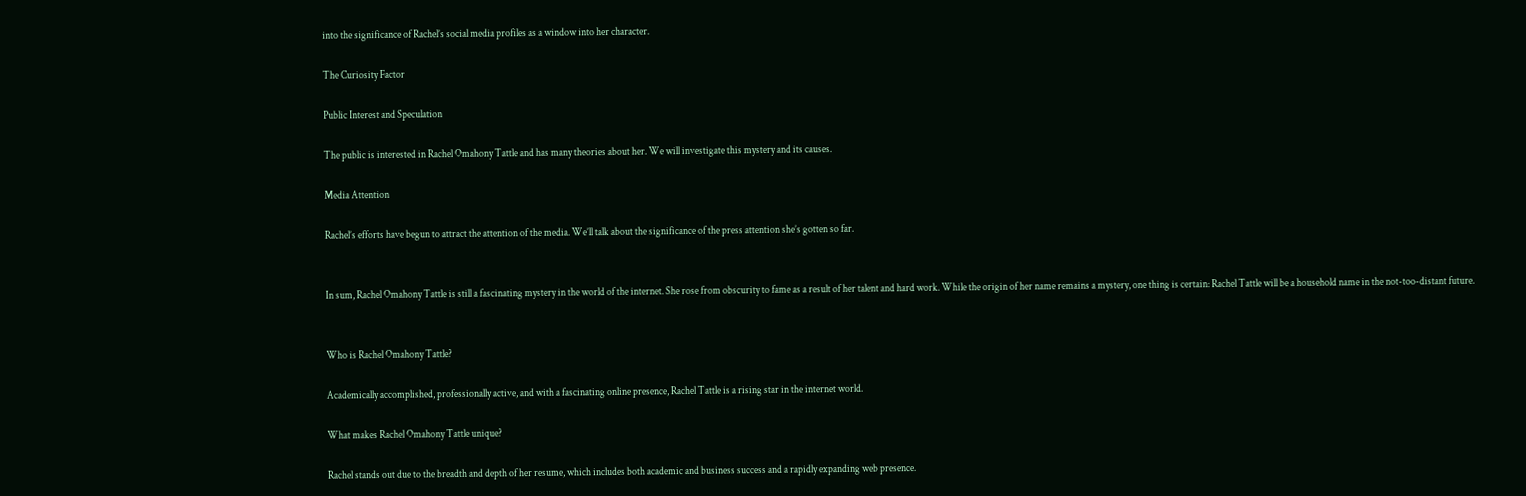into the significance of Rachel’s social media profiles as a window into her character.

The Curiosity Factor

Public Interest and Speculation

The public is interested in Rachel Omahony Tattle and has many theories about her. We will investigate this mystery and its causes.

Media Attention

Rachel’s efforts have begun to attract the attention of the media. We’ll talk about the significance of the press attention she’s gotten so far.


In sum, Rachel Omahony Tattle is still a fascinating mystery in the world of the internet. She rose from obscurity to fame as a result of her talent and hard work. While the origin of her name remains a mystery, one thing is certain: Rachel Tattle will be a household name in the not-too-distant future.


Who is Rachel Omahony Tattle?

Academically accomplished, professionally active, and with a fascinating online presence, Rachel Tattle is a rising star in the internet world.

What makes Rachel Omahony Tattle unique?

Rachel stands out due to the breadth and depth of her resume, which includes both academic and business success and a rapidly expanding web presence.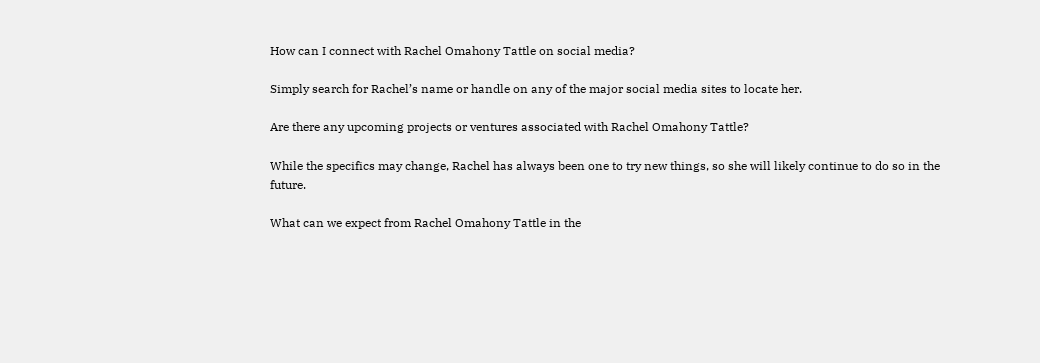How can I connect with Rachel Omahony Tattle on social media?

Simply search for Rachel’s name or handle on any of the major social media sites to locate her.

Are there any upcoming projects or ventures associated with Rachel Omahony Tattle?

While the specifics may change, Rachel has always been one to try new things, so she will likely continue to do so in the future.

What can we expect from Rachel Omahony Tattle in the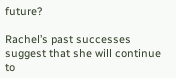future?

Rachel’s past successes suggest that she will continue to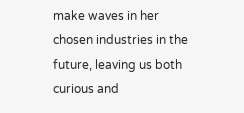make waves in her chosen industries in the future, leaving us both curious and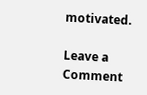motivated.

Leave a Comment